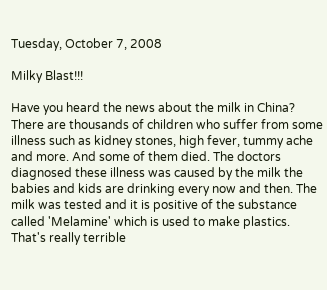Tuesday, October 7, 2008

Milky Blast!!!

Have you heard the news about the milk in China? There are thousands of children who suffer from some illness such as kidney stones, high fever, tummy ache and more. And some of them died. The doctors diagnosed these illness was caused by the milk the babies and kids are drinking every now and then. The milk was tested and it is positive of the substance called 'Melamine' which is used to make plastics. That's really terrible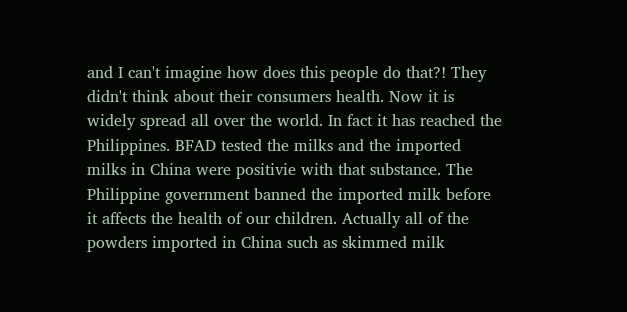and I can't imagine how does this people do that?! They didn't think about their consumers health. Now it is widely spread all over the world. In fact it has reached the Philippines. BFAD tested the milks and the imported milks in China were positivie with that substance. The Philippine government banned the imported milk before it affects the health of our children. Actually all of the powders imported in China such as skimmed milk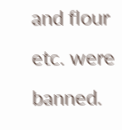and flour etc. were banned.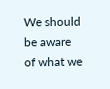We should be aware of what we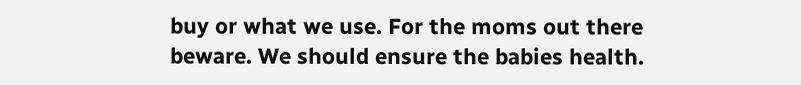buy or what we use. For the moms out there beware. We should ensure the babies health.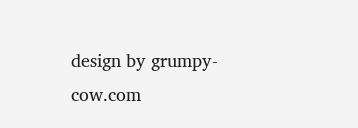design by grumpy-cow.com